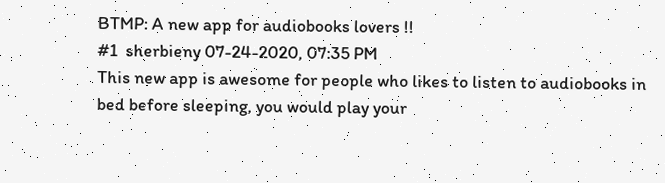BTMP: A new app for audiobooks lovers !!
#1  sherbieny 07-24-2020, 07:35 PM
This new app is awesome for people who likes to listen to audiobooks in bed before sleeping, you would play your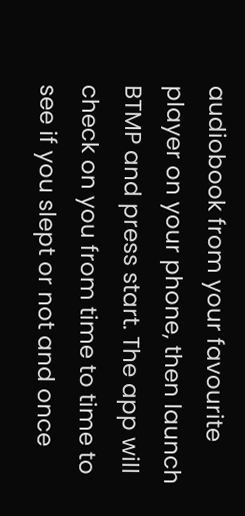audiobook from your favourite player on your phone, then launch BTMP and press start. The app will check on you from time to time to see if you slept or not and once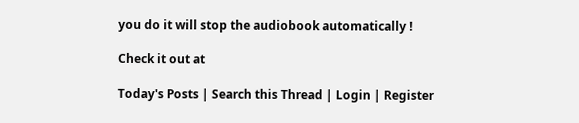you do it will stop the audiobook automatically !

Check it out at

Today's Posts | Search this Thread | Login | Register